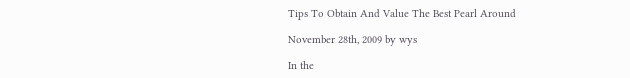Tips To Obtain And Value The Best Pearl Around

November 28th, 2009 by wys

In the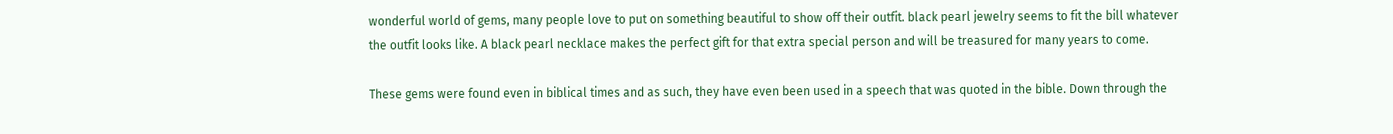wonderful world of gems, many people love to put on something beautiful to show off their outfit. black pearl jewelry seems to fit the bill whatever the outfit looks like. A black pearl necklace makes the perfect gift for that extra special person and will be treasured for many years to come.

These gems were found even in biblical times and as such, they have even been used in a speech that was quoted in the bible. Down through the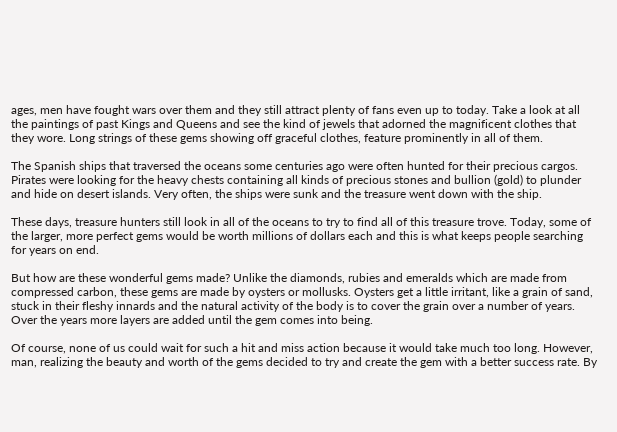ages, men have fought wars over them and they still attract plenty of fans even up to today. Take a look at all the paintings of past Kings and Queens and see the kind of jewels that adorned the magnificent clothes that they wore. Long strings of these gems showing off graceful clothes, feature prominently in all of them.

The Spanish ships that traversed the oceans some centuries ago were often hunted for their precious cargos. Pirates were looking for the heavy chests containing all kinds of precious stones and bullion (gold) to plunder and hide on desert islands. Very often, the ships were sunk and the treasure went down with the ship.

These days, treasure hunters still look in all of the oceans to try to find all of this treasure trove. Today, some of the larger, more perfect gems would be worth millions of dollars each and this is what keeps people searching for years on end.

But how are these wonderful gems made? Unlike the diamonds, rubies and emeralds which are made from compressed carbon, these gems are made by oysters or mollusks. Oysters get a little irritant, like a grain of sand, stuck in their fleshy innards and the natural activity of the body is to cover the grain over a number of years. Over the years more layers are added until the gem comes into being.

Of course, none of us could wait for such a hit and miss action because it would take much too long. However, man, realizing the beauty and worth of the gems decided to try and create the gem with a better success rate. By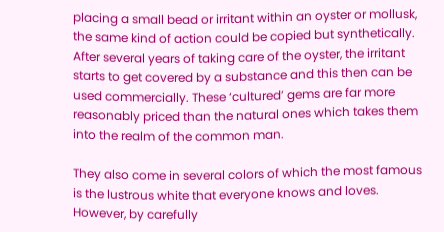placing a small bead or irritant within an oyster or mollusk, the same kind of action could be copied but synthetically. After several years of taking care of the oyster, the irritant starts to get covered by a substance and this then can be used commercially. These ‘cultured’ gems are far more reasonably priced than the natural ones which takes them into the realm of the common man.

They also come in several colors of which the most famous is the lustrous white that everyone knows and loves. However, by carefully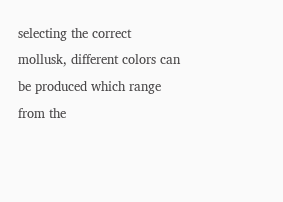selecting the correct mollusk, different colors can be produced which range from the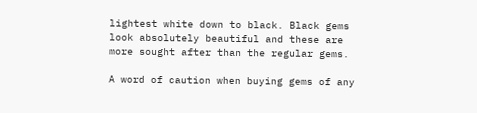lightest white down to black. Black gems look absolutely beautiful and these are more sought after than the regular gems.

A word of caution when buying gems of any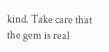kind. Take care that the gem is real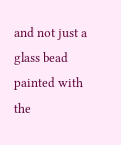and not just a glass bead painted with the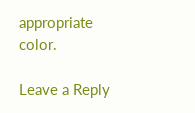appropriate color.

Leave a Reply